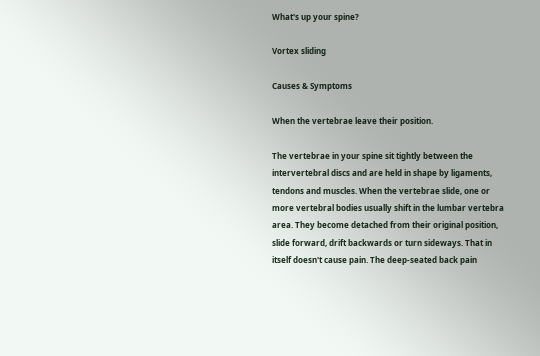What's up your spine?

Vortex sliding

Causes & Symptoms

When the vertebrae leave their position.

The vertebrae in your spine sit tightly between the intervertebral discs and are held in shape by ligaments, tendons and muscles. When the vertebrae slide, one or more vertebral bodies usually shift in the lumbar vertebra area. They become detached from their original position, slide forward, drift backwards or turn sideways. That in itself doesn't cause pain. The deep-seated back pain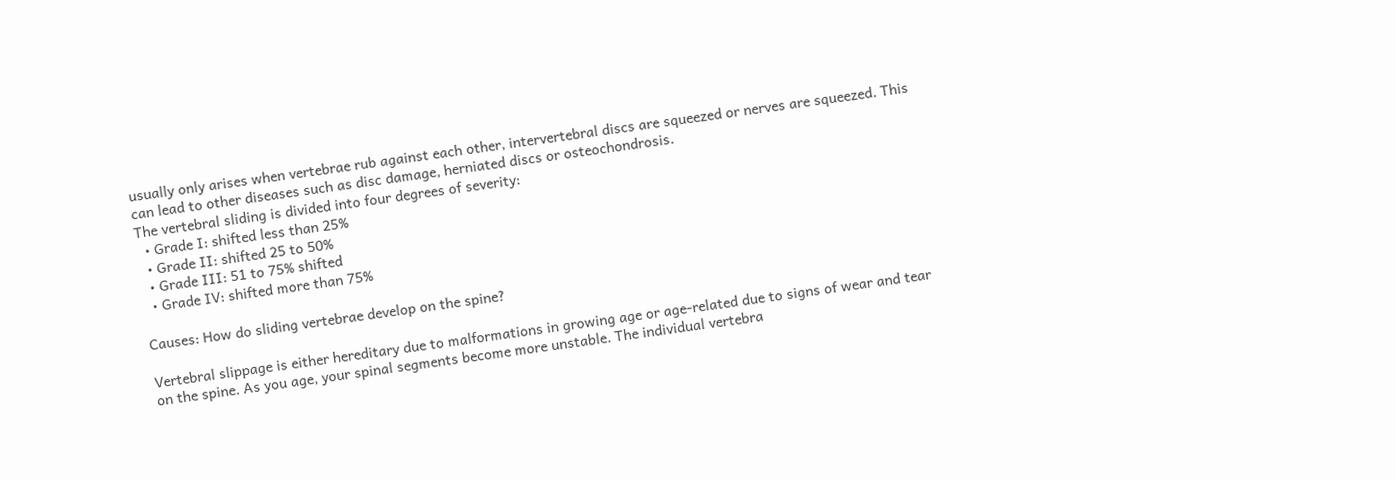usually only arises when vertebrae rub against each other, intervertebral discs are squeezed or nerves are squeezed. This can lead to other diseases such as disc damage, herniated discs or osteochondrosis.
The vertebral sliding is divided into four degrees of severity:
  • Grade I: shifted less than 25%
  • Grade II: shifted 25 to 50%
  • Grade III: 51 to 75% shifted
  • Grade IV: shifted more than 75%

Causes: How do sliding vertebrae develop on the spine?

Vertebral slippage is either hereditary due to malformations in growing age or age-related due to signs of wear and tear on the spine. As you age, your spinal segments become more unstable. The individual vertebra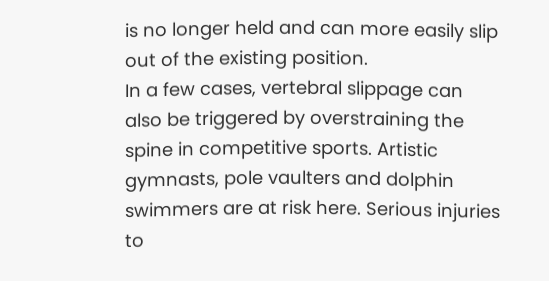is no longer held and can more easily slip out of the existing position.
In a few cases, vertebral slippage can also be triggered by overstraining the spine in competitive sports. Artistic gymnasts, pole vaulters and dolphin swimmers are at risk here. Serious injuries to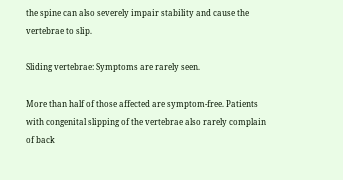the spine can also severely impair stability and cause the vertebrae to slip.

Sliding vertebrae: Symptoms are rarely seen.

More than half of those affected are symptom-free. Patients with congenital slipping of the vertebrae also rarely complain of back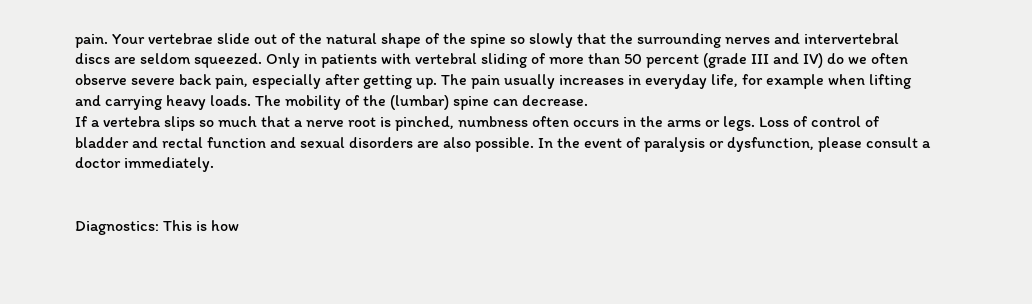pain. Your vertebrae slide out of the natural shape of the spine so slowly that the surrounding nerves and intervertebral discs are seldom squeezed. Only in patients with vertebral sliding of more than 50 percent (grade III and IV) do we often observe severe back pain, especially after getting up. The pain usually increases in everyday life, for example when lifting and carrying heavy loads. The mobility of the (lumbar) spine can decrease.
If a vertebra slips so much that a nerve root is pinched, numbness often occurs in the arms or legs. Loss of control of bladder and rectal function and sexual disorders are also possible. In the event of paralysis or dysfunction, please consult a doctor immediately.


Diagnostics: This is how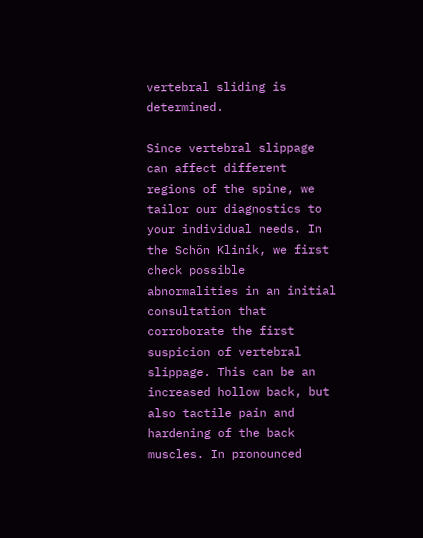vertebral sliding is determined.

Since vertebral slippage can affect different regions of the spine, we tailor our diagnostics to your individual needs. In the Schön Klinik, we first check possible abnormalities in an initial consultation that corroborate the first suspicion of vertebral slippage. This can be an increased hollow back, but also tactile pain and hardening of the back muscles. In pronounced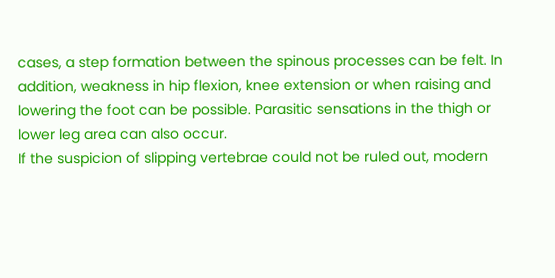cases, a step formation between the spinous processes can be felt. In addition, weakness in hip flexion, knee extension or when raising and lowering the foot can be possible. Parasitic sensations in the thigh or lower leg area can also occur.
If the suspicion of slipping vertebrae could not be ruled out, modern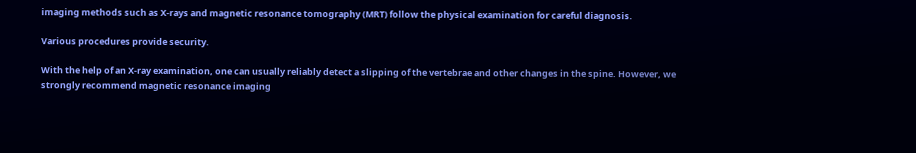imaging methods such as X-rays and magnetic resonance tomography (MRT) follow the physical examination for careful diagnosis.

Various procedures provide security.

With the help of an X-ray examination, one can usually reliably detect a slipping of the vertebrae and other changes in the spine. However, we strongly recommend magnetic resonance imaging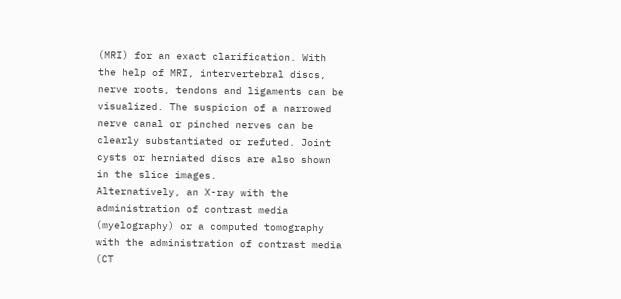(MRI) for an exact clarification. With the help of MRI, intervertebral discs, nerve roots, tendons and ligaments can be visualized. The suspicion of a narrowed nerve canal or pinched nerves can be clearly substantiated or refuted. Joint cysts or herniated discs are also shown in the slice images.
Alternatively, an X-ray with the administration of contrast media (myelography) or a computed tomography with the administration of contrast media (CT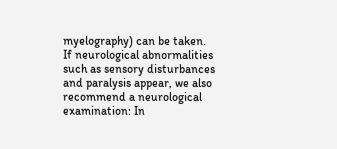myelography) can be taken.
If neurological abnormalities such as sensory disturbances and paralysis appear, we also recommend a neurological examination: In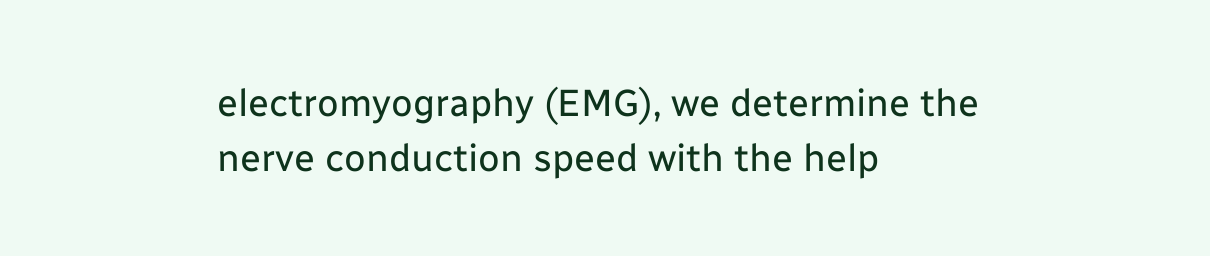electromyography (EMG), we determine the nerve conduction speed with the help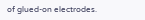of glued-on electrodes.